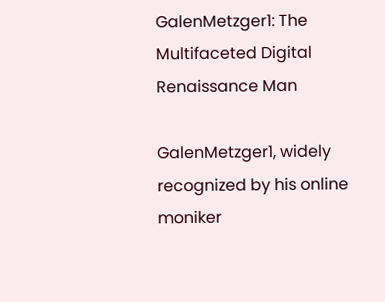GalenMetzger1: The Multifaceted Digital Renaissance Man

GalenMetzger1, widely recognized by his online moniker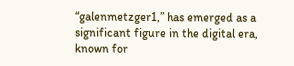“galenmetzger1,” has emerged as a significant figure in the digital era, known for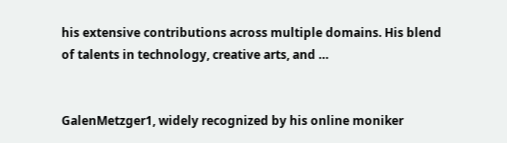his extensive contributions across multiple domains. His blend of talents in technology, creative arts, and …


GalenMetzger1, widely recognized by his online moniker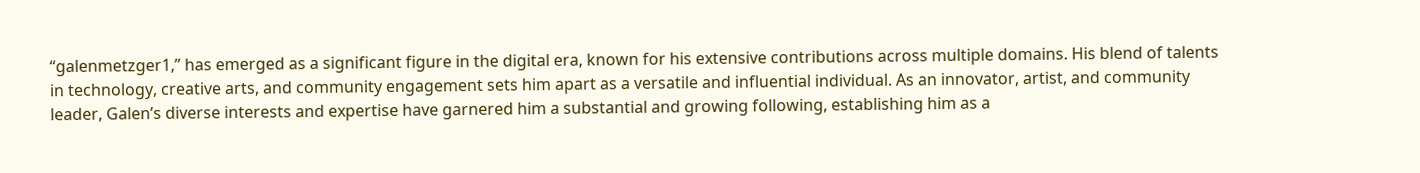“galenmetzger1,” has emerged as a significant figure in the digital era, known for his extensive contributions across multiple domains. His blend of talents in technology, creative arts, and community engagement sets him apart as a versatile and influential individual. As an innovator, artist, and community leader, Galen’s diverse interests and expertise have garnered him a substantial and growing following, establishing him as a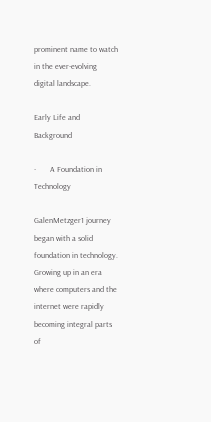prominent name to watch in the ever-evolving digital landscape.

Early Life and Background

·       A Foundation in Technology

GalenMetzger1 journey began with a solid foundation in technology. Growing up in an era where computers and the internet were rapidly becoming integral parts of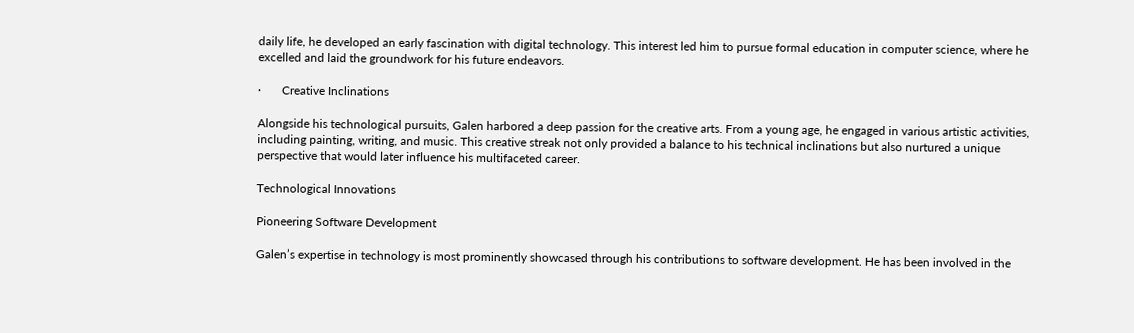daily life, he developed an early fascination with digital technology. This interest led him to pursue formal education in computer science, where he excelled and laid the groundwork for his future endeavors.

·       Creative Inclinations

Alongside his technological pursuits, Galen harbored a deep passion for the creative arts. From a young age, he engaged in various artistic activities, including painting, writing, and music. This creative streak not only provided a balance to his technical inclinations but also nurtured a unique perspective that would later influence his multifaceted career.

Technological Innovations

Pioneering Software Development

Galen’s expertise in technology is most prominently showcased through his contributions to software development. He has been involved in the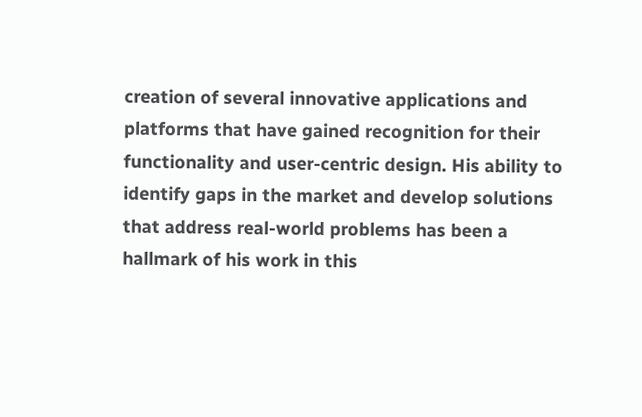creation of several innovative applications and platforms that have gained recognition for their functionality and user-centric design. His ability to identify gaps in the market and develop solutions that address real-world problems has been a hallmark of his work in this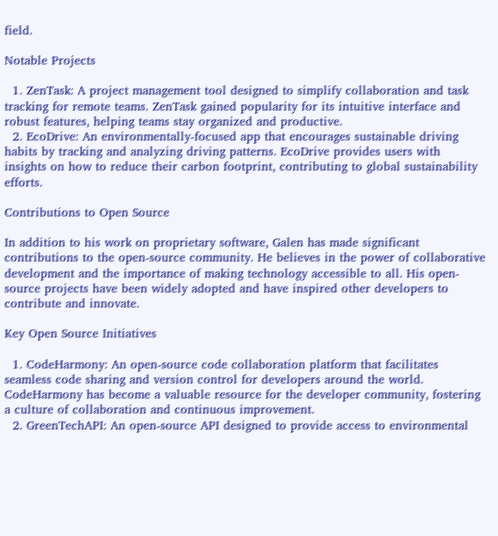field.

Notable Projects

  1. ZenTask: A project management tool designed to simplify collaboration and task tracking for remote teams. ZenTask gained popularity for its intuitive interface and robust features, helping teams stay organized and productive.
  2. EcoDrive: An environmentally-focused app that encourages sustainable driving habits by tracking and analyzing driving patterns. EcoDrive provides users with insights on how to reduce their carbon footprint, contributing to global sustainability efforts.

Contributions to Open Source

In addition to his work on proprietary software, Galen has made significant contributions to the open-source community. He believes in the power of collaborative development and the importance of making technology accessible to all. His open-source projects have been widely adopted and have inspired other developers to contribute and innovate.

Key Open Source Initiatives

  1. CodeHarmony: An open-source code collaboration platform that facilitates seamless code sharing and version control for developers around the world. CodeHarmony has become a valuable resource for the developer community, fostering a culture of collaboration and continuous improvement.
  2. GreenTechAPI: An open-source API designed to provide access to environmental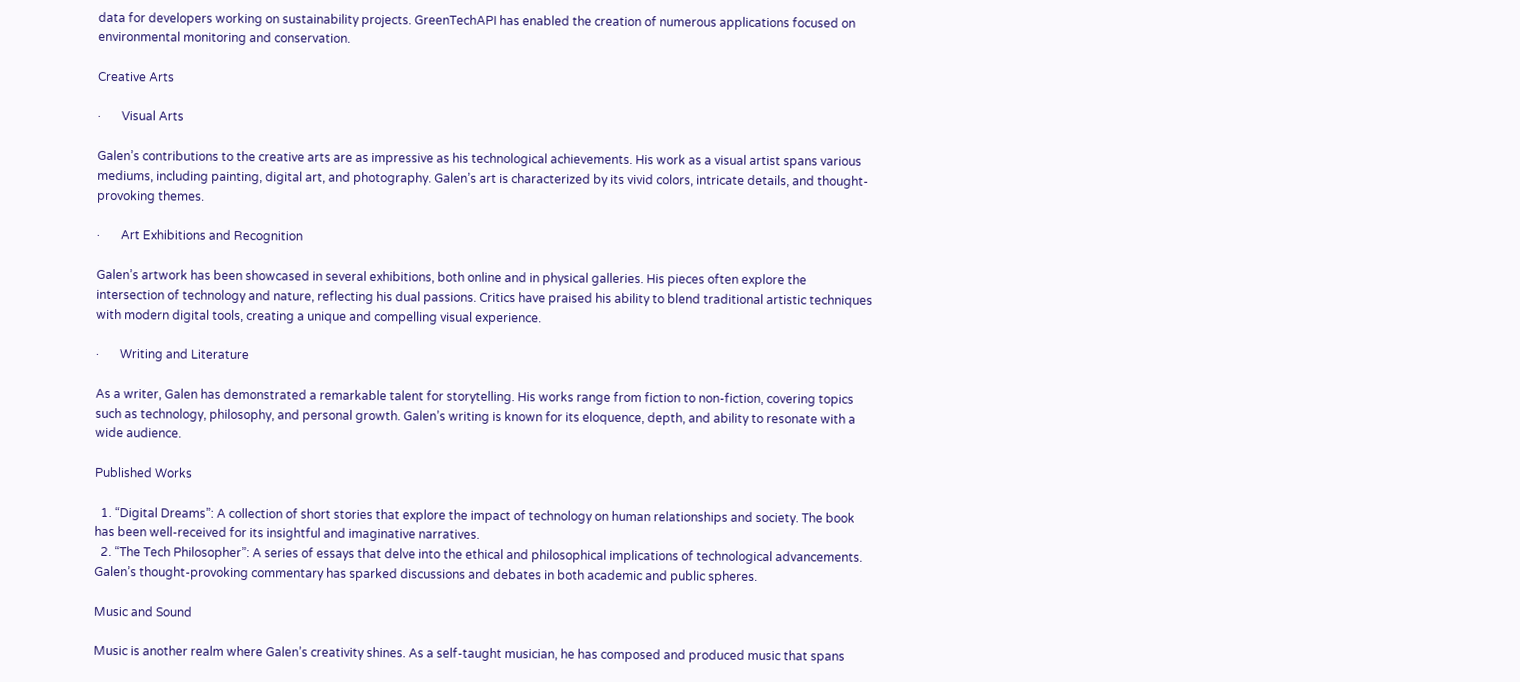data for developers working on sustainability projects. GreenTechAPI has enabled the creation of numerous applications focused on environmental monitoring and conservation.

Creative Arts

·       Visual Arts

Galen’s contributions to the creative arts are as impressive as his technological achievements. His work as a visual artist spans various mediums, including painting, digital art, and photography. Galen’s art is characterized by its vivid colors, intricate details, and thought-provoking themes.

·       Art Exhibitions and Recognition

Galen’s artwork has been showcased in several exhibitions, both online and in physical galleries. His pieces often explore the intersection of technology and nature, reflecting his dual passions. Critics have praised his ability to blend traditional artistic techniques with modern digital tools, creating a unique and compelling visual experience.

·       Writing and Literature

As a writer, Galen has demonstrated a remarkable talent for storytelling. His works range from fiction to non-fiction, covering topics such as technology, philosophy, and personal growth. Galen’s writing is known for its eloquence, depth, and ability to resonate with a wide audience.

Published Works

  1. “Digital Dreams”: A collection of short stories that explore the impact of technology on human relationships and society. The book has been well-received for its insightful and imaginative narratives.
  2. “The Tech Philosopher”: A series of essays that delve into the ethical and philosophical implications of technological advancements. Galen’s thought-provoking commentary has sparked discussions and debates in both academic and public spheres.

Music and Sound

Music is another realm where Galen’s creativity shines. As a self-taught musician, he has composed and produced music that spans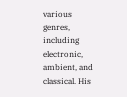various genres, including electronic, ambient, and classical. His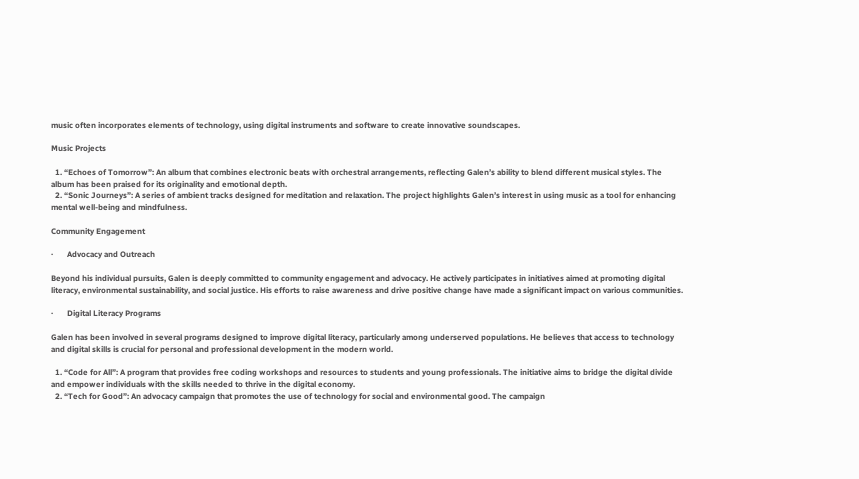music often incorporates elements of technology, using digital instruments and software to create innovative soundscapes.

Music Projects

  1. “Echoes of Tomorrow”: An album that combines electronic beats with orchestral arrangements, reflecting Galen’s ability to blend different musical styles. The album has been praised for its originality and emotional depth.
  2. “Sonic Journeys”: A series of ambient tracks designed for meditation and relaxation. The project highlights Galen’s interest in using music as a tool for enhancing mental well-being and mindfulness.

Community Engagement

·       Advocacy and Outreach

Beyond his individual pursuits, Galen is deeply committed to community engagement and advocacy. He actively participates in initiatives aimed at promoting digital literacy, environmental sustainability, and social justice. His efforts to raise awareness and drive positive change have made a significant impact on various communities.

·       Digital Literacy Programs

Galen has been involved in several programs designed to improve digital literacy, particularly among underserved populations. He believes that access to technology and digital skills is crucial for personal and professional development in the modern world.

  1. “Code for All”: A program that provides free coding workshops and resources to students and young professionals. The initiative aims to bridge the digital divide and empower individuals with the skills needed to thrive in the digital economy.
  2. “Tech for Good”: An advocacy campaign that promotes the use of technology for social and environmental good. The campaign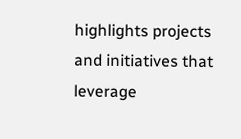highlights projects and initiatives that leverage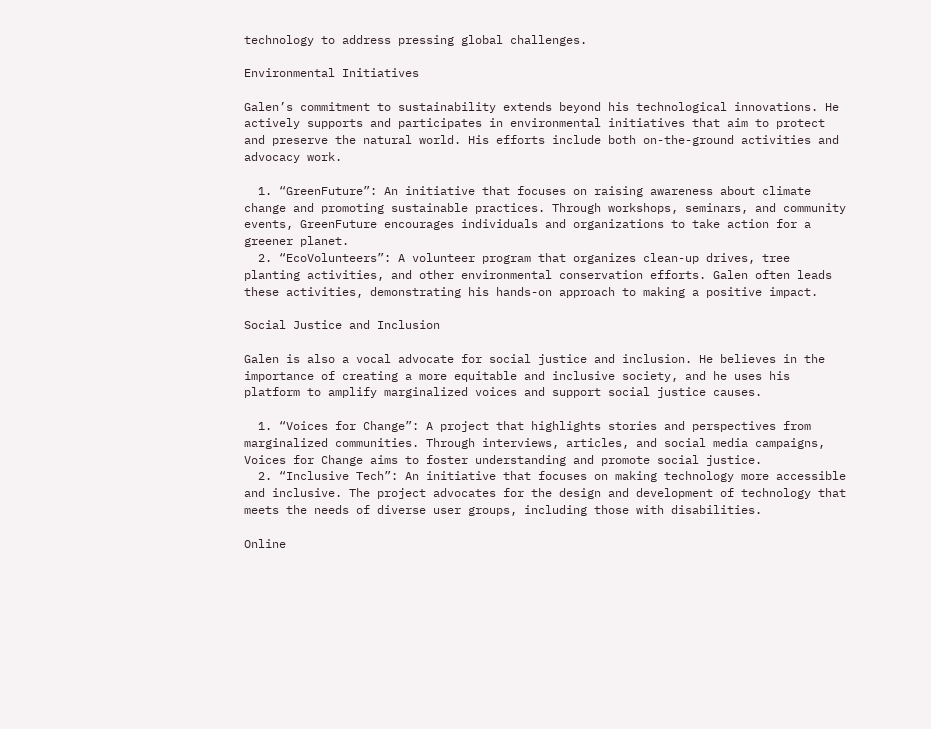technology to address pressing global challenges.

Environmental Initiatives

Galen’s commitment to sustainability extends beyond his technological innovations. He actively supports and participates in environmental initiatives that aim to protect and preserve the natural world. His efforts include both on-the-ground activities and advocacy work.

  1. “GreenFuture”: An initiative that focuses on raising awareness about climate change and promoting sustainable practices. Through workshops, seminars, and community events, GreenFuture encourages individuals and organizations to take action for a greener planet.
  2. “EcoVolunteers”: A volunteer program that organizes clean-up drives, tree planting activities, and other environmental conservation efforts. Galen often leads these activities, demonstrating his hands-on approach to making a positive impact.

Social Justice and Inclusion

Galen is also a vocal advocate for social justice and inclusion. He believes in the importance of creating a more equitable and inclusive society, and he uses his platform to amplify marginalized voices and support social justice causes.

  1. “Voices for Change”: A project that highlights stories and perspectives from marginalized communities. Through interviews, articles, and social media campaigns, Voices for Change aims to foster understanding and promote social justice.
  2. “Inclusive Tech”: An initiative that focuses on making technology more accessible and inclusive. The project advocates for the design and development of technology that meets the needs of diverse user groups, including those with disabilities.

Online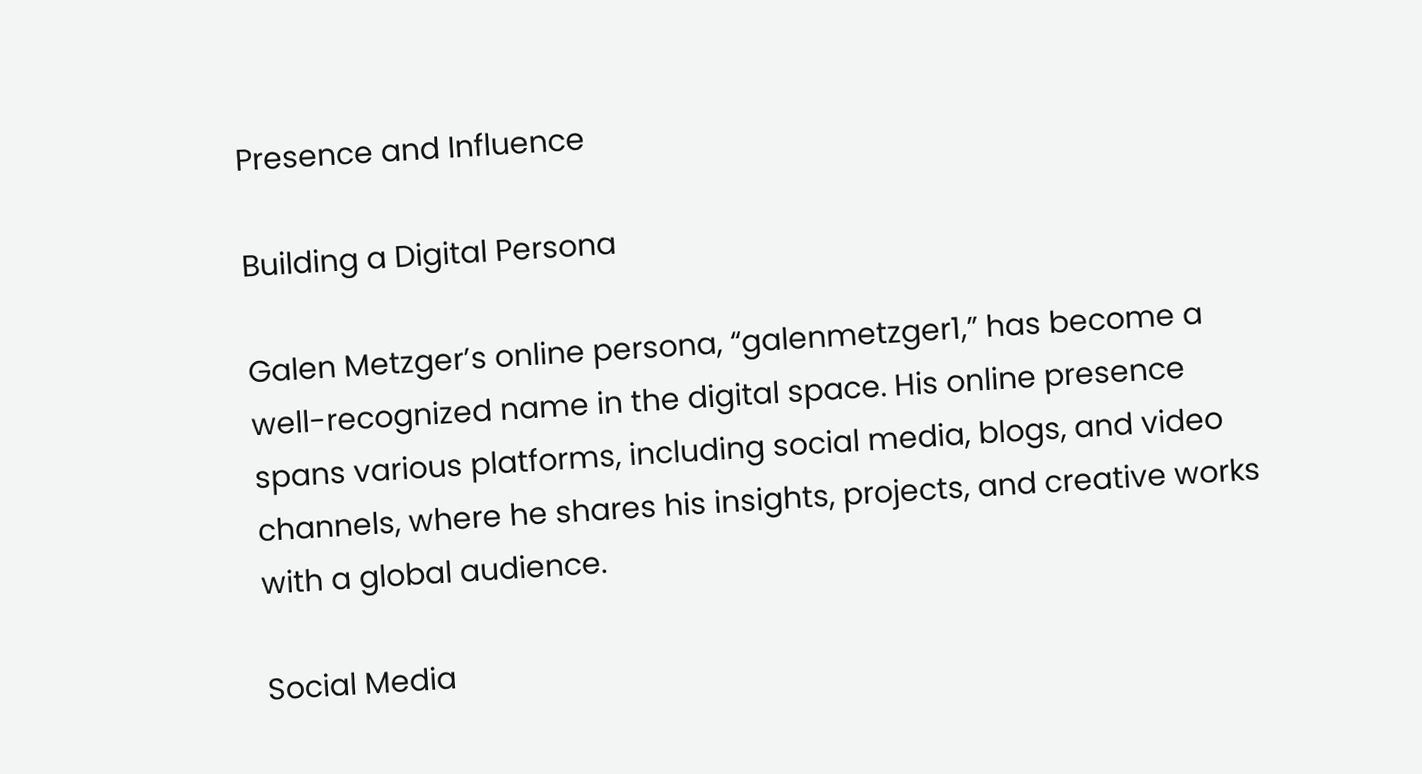Presence and Influence

Building a Digital Persona

Galen Metzger’s online persona, “galenmetzger1,” has become a well-recognized name in the digital space. His online presence spans various platforms, including social media, blogs, and video channels, where he shares his insights, projects, and creative works with a global audience.

Social Media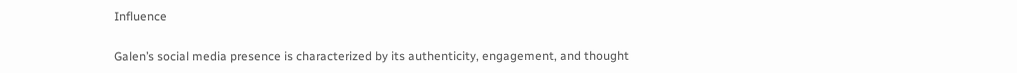Influence

Galen’s social media presence is characterized by its authenticity, engagement, and thought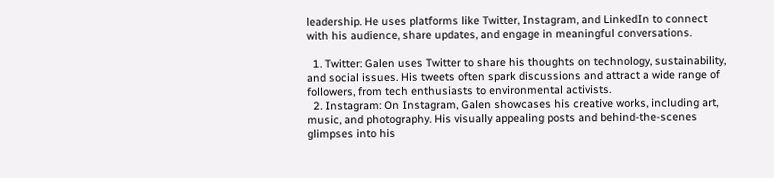leadership. He uses platforms like Twitter, Instagram, and LinkedIn to connect with his audience, share updates, and engage in meaningful conversations.

  1. Twitter: Galen uses Twitter to share his thoughts on technology, sustainability, and social issues. His tweets often spark discussions and attract a wide range of followers, from tech enthusiasts to environmental activists.
  2. Instagram: On Instagram, Galen showcases his creative works, including art, music, and photography. His visually appealing posts and behind-the-scenes glimpses into his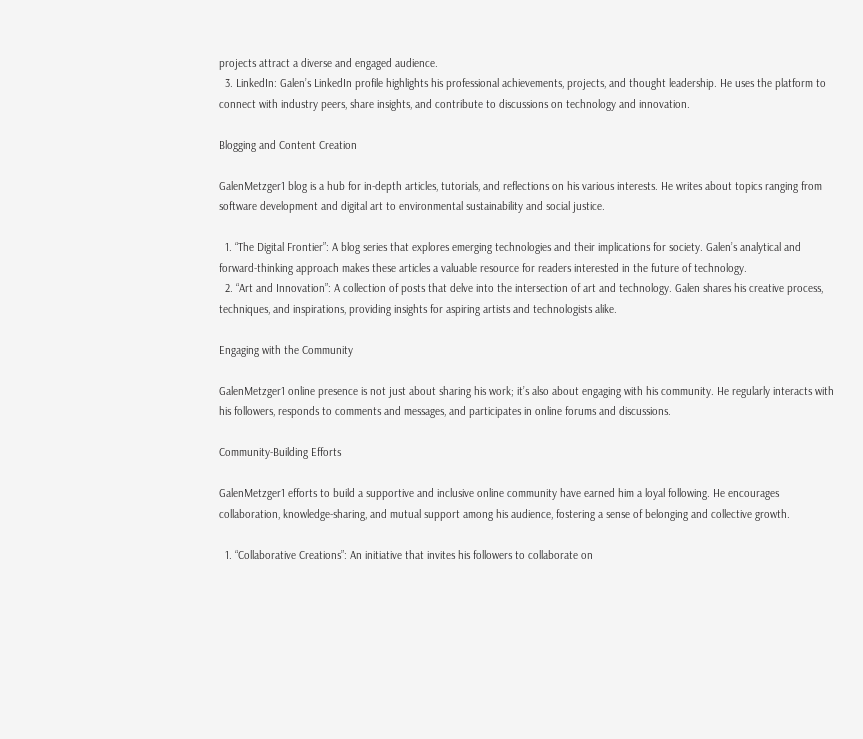projects attract a diverse and engaged audience.
  3. LinkedIn: Galen’s LinkedIn profile highlights his professional achievements, projects, and thought leadership. He uses the platform to connect with industry peers, share insights, and contribute to discussions on technology and innovation.

Blogging and Content Creation

GalenMetzger1 blog is a hub for in-depth articles, tutorials, and reflections on his various interests. He writes about topics ranging from software development and digital art to environmental sustainability and social justice.

  1. “The Digital Frontier”: A blog series that explores emerging technologies and their implications for society. Galen’s analytical and forward-thinking approach makes these articles a valuable resource for readers interested in the future of technology.
  2. “Art and Innovation”: A collection of posts that delve into the intersection of art and technology. Galen shares his creative process, techniques, and inspirations, providing insights for aspiring artists and technologists alike.

Engaging with the Community

GalenMetzger1 online presence is not just about sharing his work; it’s also about engaging with his community. He regularly interacts with his followers, responds to comments and messages, and participates in online forums and discussions.

Community-Building Efforts

GalenMetzger1 efforts to build a supportive and inclusive online community have earned him a loyal following. He encourages collaboration, knowledge-sharing, and mutual support among his audience, fostering a sense of belonging and collective growth.

  1. “Collaborative Creations”: An initiative that invites his followers to collaborate on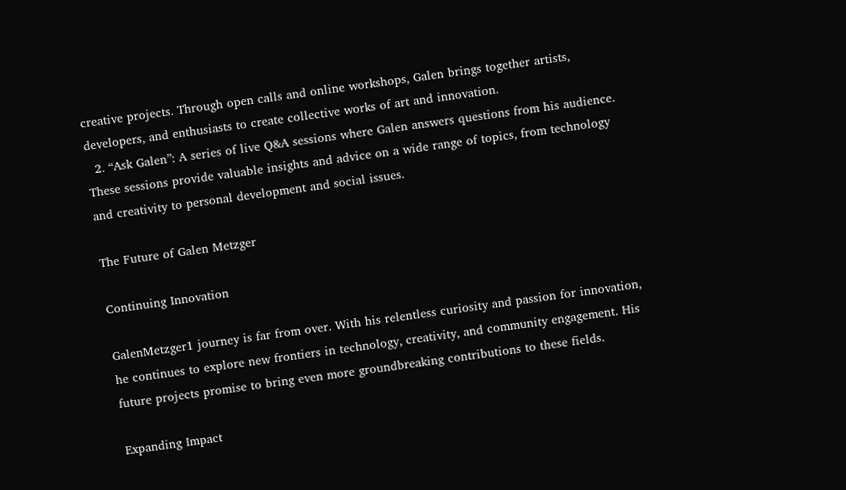creative projects. Through open calls and online workshops, Galen brings together artists, developers, and enthusiasts to create collective works of art and innovation.
  2. “Ask Galen”: A series of live Q&A sessions where Galen answers questions from his audience. These sessions provide valuable insights and advice on a wide range of topics, from technology and creativity to personal development and social issues.

The Future of Galen Metzger

Continuing Innovation

GalenMetzger1 journey is far from over. With his relentless curiosity and passion for innovation, he continues to explore new frontiers in technology, creativity, and community engagement. His future projects promise to bring even more groundbreaking contributions to these fields.

Expanding Impact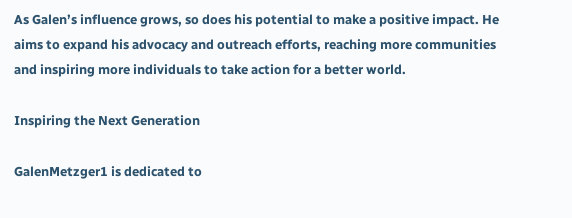As Galen’s influence grows, so does his potential to make a positive impact. He aims to expand his advocacy and outreach efforts, reaching more communities and inspiring more individuals to take action for a better world.

Inspiring the Next Generation

GalenMetzger1 is dedicated to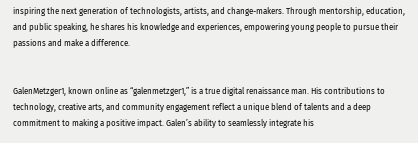inspiring the next generation of technologists, artists, and change-makers. Through mentorship, education, and public speaking, he shares his knowledge and experiences, empowering young people to pursue their passions and make a difference.


GalenMetzger1, known online as “galenmetzger1,” is a true digital renaissance man. His contributions to technology, creative arts, and community engagement reflect a unique blend of talents and a deep commitment to making a positive impact. Galen’s ability to seamlessly integrate his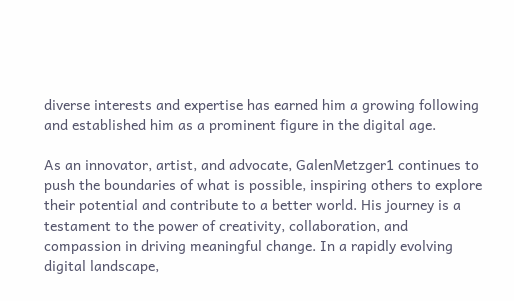diverse interests and expertise has earned him a growing following and established him as a prominent figure in the digital age.

As an innovator, artist, and advocate, GalenMetzger1 continues to push the boundaries of what is possible, inspiring others to explore their potential and contribute to a better world. His journey is a testament to the power of creativity, collaboration, and compassion in driving meaningful change. In a rapidly evolving digital landscape,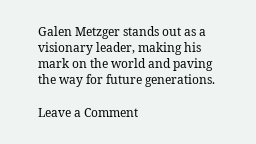Galen Metzger stands out as a visionary leader, making his mark on the world and paving the way for future generations.

Leave a Comment